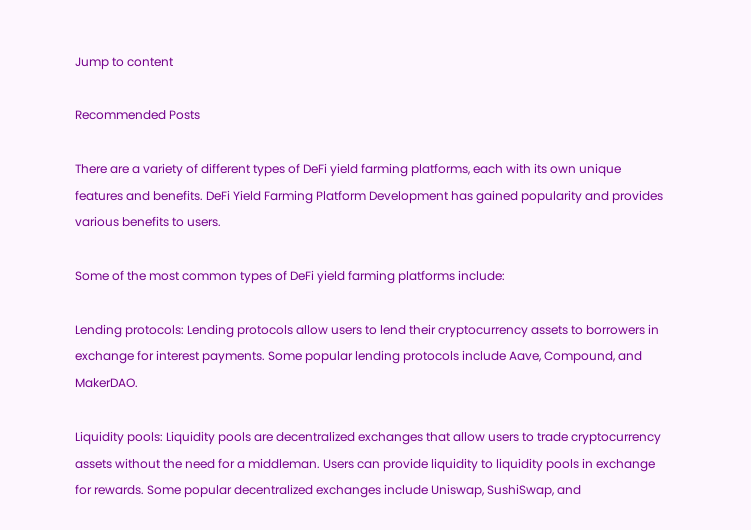Jump to content

Recommended Posts

There are a variety of different types of DeFi yield farming platforms, each with its own unique features and benefits. DeFi Yield Farming Platform Development has gained popularity and provides various benefits to users.

Some of the most common types of DeFi yield farming platforms include:

Lending protocols: Lending protocols allow users to lend their cryptocurrency assets to borrowers in exchange for interest payments. Some popular lending protocols include Aave, Compound, and MakerDAO.

Liquidity pools: Liquidity pools are decentralized exchanges that allow users to trade cryptocurrency assets without the need for a middleman. Users can provide liquidity to liquidity pools in exchange for rewards. Some popular decentralized exchanges include Uniswap, SushiSwap, and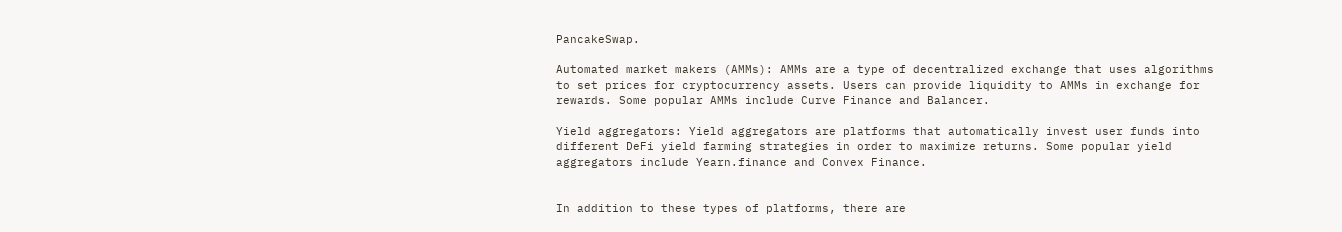PancakeSwap.

Automated market makers (AMMs): AMMs are a type of decentralized exchange that uses algorithms to set prices for cryptocurrency assets. Users can provide liquidity to AMMs in exchange for rewards. Some popular AMMs include Curve Finance and Balancer.

Yield aggregators: Yield aggregators are platforms that automatically invest user funds into different DeFi yield farming strategies in order to maximize returns. Some popular yield aggregators include Yearn.finance and Convex Finance.


In addition to these types of platforms, there are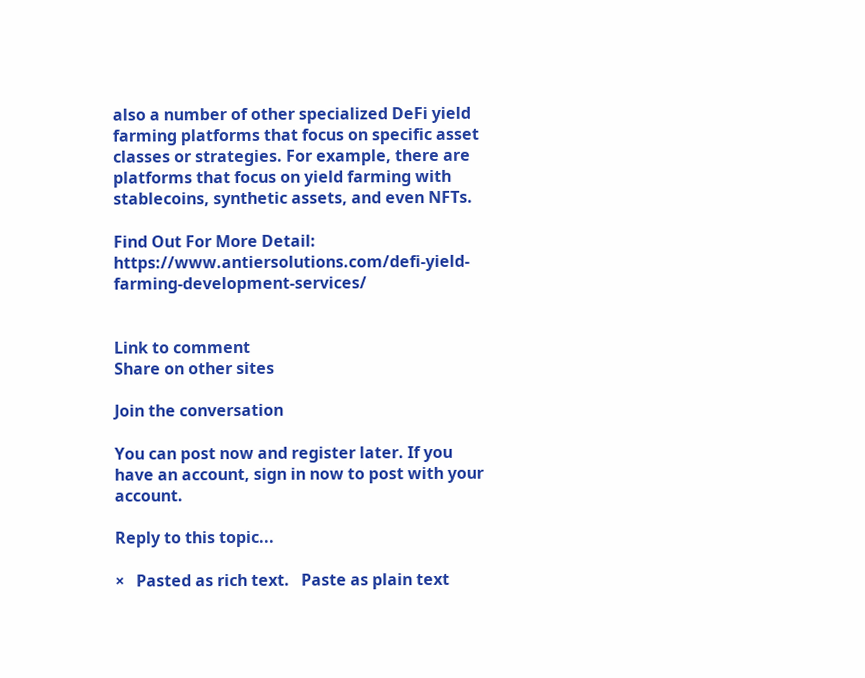also a number of other specialized DeFi yield farming platforms that focus on specific asset classes or strategies. For example, there are platforms that focus on yield farming with stablecoins, synthetic assets, and even NFTs.

Find Out For More Detail: https://www.antiersolutions.com/defi-yield-farming-development-services/


Link to comment
Share on other sites

Join the conversation

You can post now and register later. If you have an account, sign in now to post with your account.

Reply to this topic...

×   Pasted as rich text.   Paste as plain text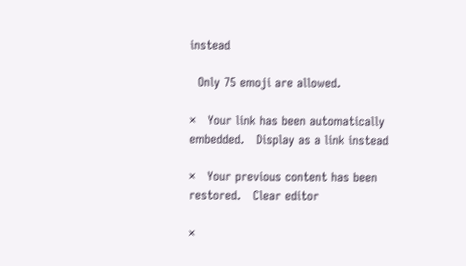instead

  Only 75 emoji are allowed.

×   Your link has been automatically embedded.   Display as a link instead

×   Your previous content has been restored.   Clear editor

×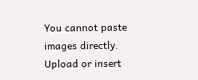You cannot paste images directly. Upload or insert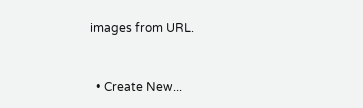images from URL.


  • Create New...